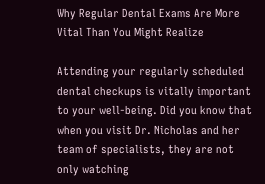Why Regular Dental Exams Are More Vital Than You Might Realize

Attending your regularly scheduled dental checkups is vitally important to your well-being. Did you know that when you visit Dr. Nicholas and her team of specialists, they are not only watching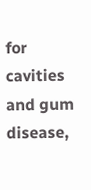for cavities and gum disease,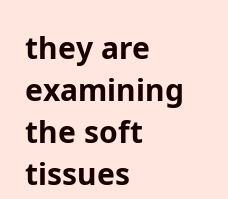they are examining the soft tissues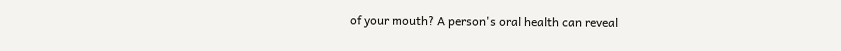of your mouth? A person's oral health can reveal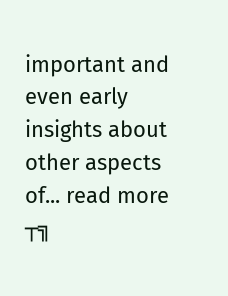important and even early insights about other aspects of... read more ┬╗